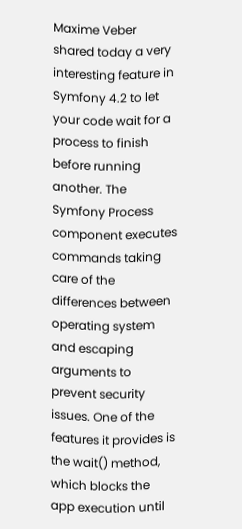Maxime Veber shared today a very interesting feature in Symfony 4.2 to let your code wait for a process to finish before running another. The Symfony Process component executes commands taking care of the differences between operating system and escaping arguments to prevent security issues. One of the features it provides is the wait() method, which blocks the app execution until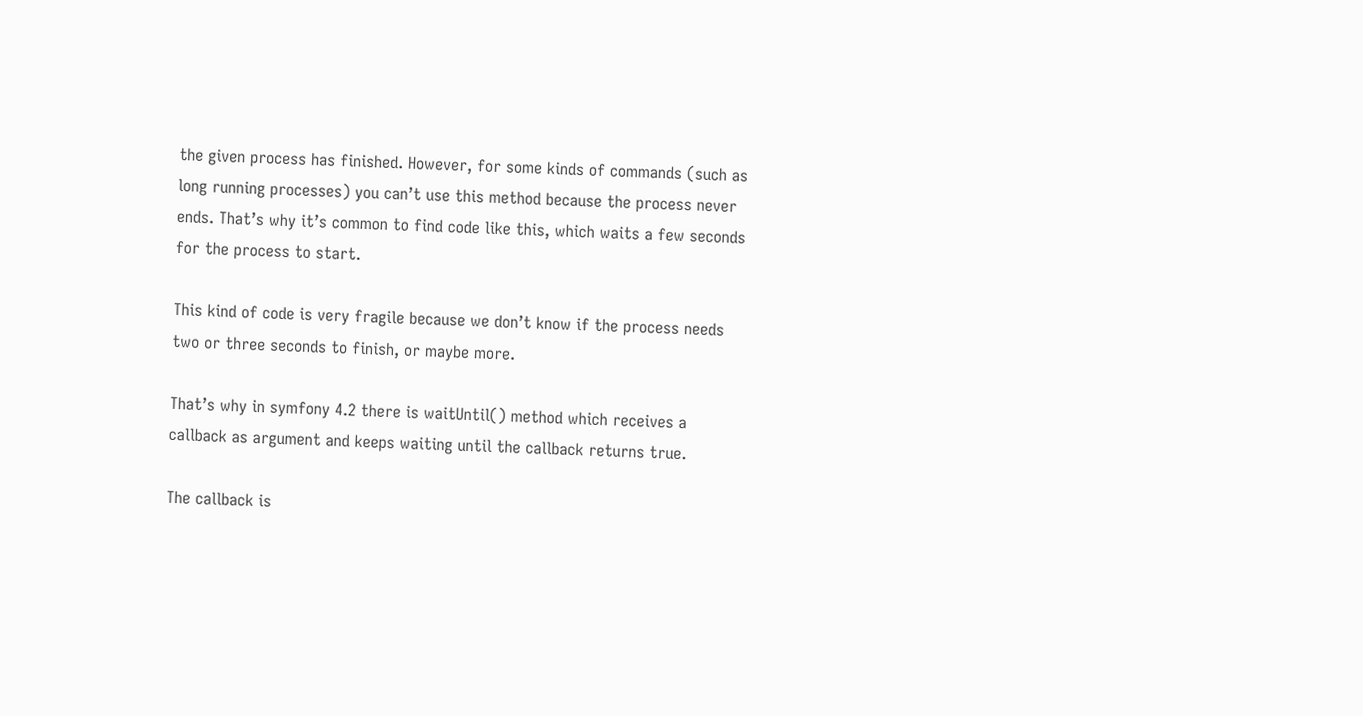the given process has finished. However, for some kinds of commands (such as long running processes) you can’t use this method because the process never ends. That’s why it’s common to find code like this, which waits a few seconds for the process to start.

This kind of code is very fragile because we don’t know if the process needs two or three seconds to finish, or maybe more.

That’s why in symfony 4.2 there is waitUntil() method which receives a callback as argument and keeps waiting until the callback returns true.

The callback is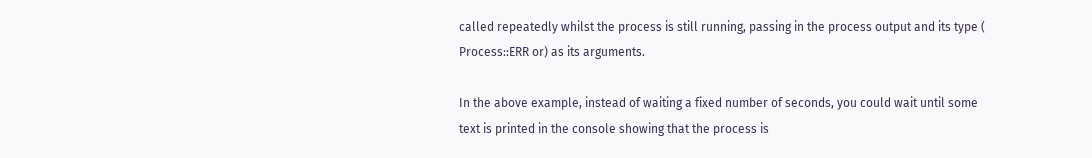called repeatedly whilst the process is still running, passing in the process output and its type ( Process::ERR or) as its arguments.

In the above example, instead of waiting a fixed number of seconds, you could wait until some text is printed in the console showing that the process is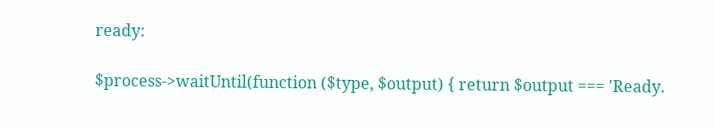ready:

$process->waitUntil(function ($type, $output) { return $output === 'Ready.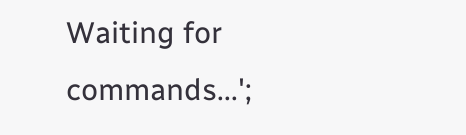Waiting for commands...';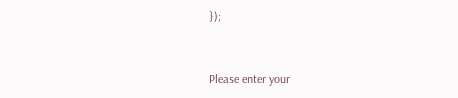});


Please enter your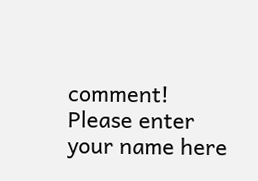comment!
Please enter your name here